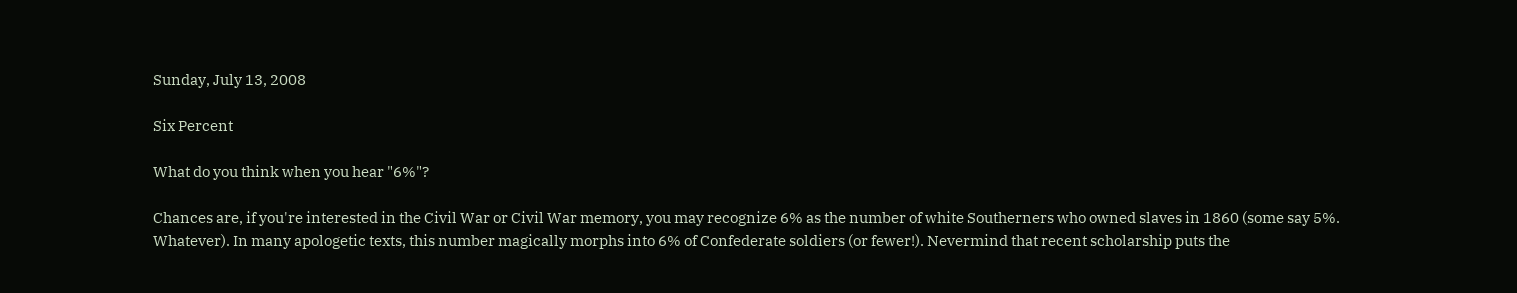Sunday, July 13, 2008

Six Percent

What do you think when you hear "6%"?

Chances are, if you're interested in the Civil War or Civil War memory, you may recognize 6% as the number of white Southerners who owned slaves in 1860 (some say 5%. Whatever). In many apologetic texts, this number magically morphs into 6% of Confederate soldiers (or fewer!). Nevermind that recent scholarship puts the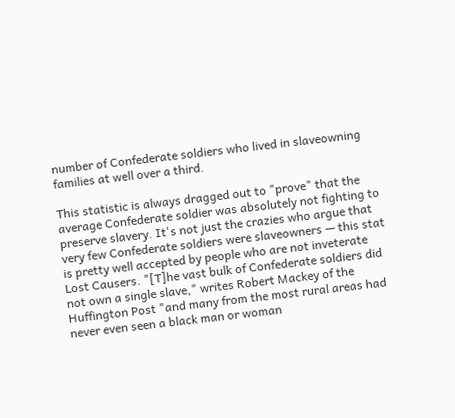number of Confederate soldiers who lived in slaveowning families at well over a third.

This statistic is always dragged out to "prove" that the average Confederate soldier was absolutely not fighting to preserve slavery. It's not just the crazies who argue that very few Confederate soldiers were slaveowners — this stat is pretty well accepted by people who are not inveterate Lost Causers. "[T]he vast bulk of Confederate soldiers did not own a single slave," writes Robert Mackey of the Huffington Post "and many from the most rural areas had never even seen a black man or woman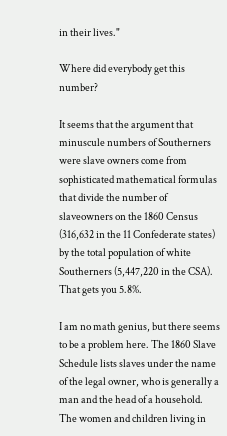in their lives."

Where did everybody get this number?

It seems that the argument that minuscule numbers of Southerners were slave owners come from sophisticated mathematical formulas that divide the number of slaveowners on the 1860 Census (316,632 in the 11 Confederate states) by the total population of white Southerners (5,447,220 in the CSA). That gets you 5.8%.

I am no math genius, but there seems to be a problem here. The 1860 Slave Schedule lists slaves under the name of the legal owner, who is generally a man and the head of a household. The women and children living in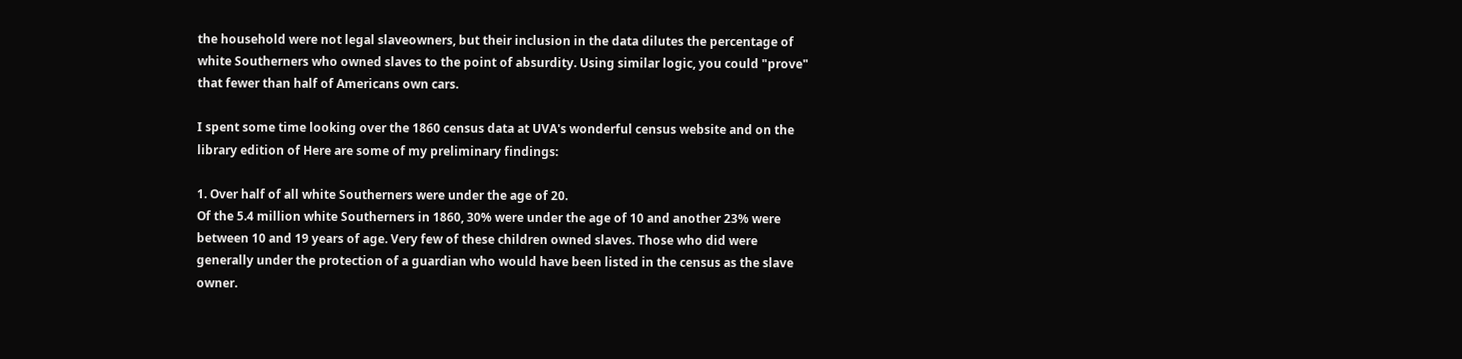the household were not legal slaveowners, but their inclusion in the data dilutes the percentage of white Southerners who owned slaves to the point of absurdity. Using similar logic, you could "prove" that fewer than half of Americans own cars.

I spent some time looking over the 1860 census data at UVA's wonderful census website and on the library edition of Here are some of my preliminary findings:

1. Over half of all white Southerners were under the age of 20.
Of the 5.4 million white Southerners in 1860, 30% were under the age of 10 and another 23% were between 10 and 19 years of age. Very few of these children owned slaves. Those who did were generally under the protection of a guardian who would have been listed in the census as the slave owner.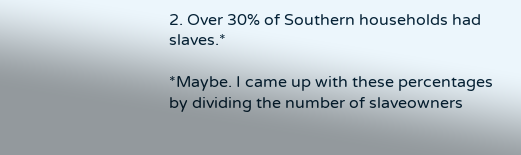2. Over 30% of Southern households had slaves.*

*Maybe. I came up with these percentages by dividing the number of slaveowners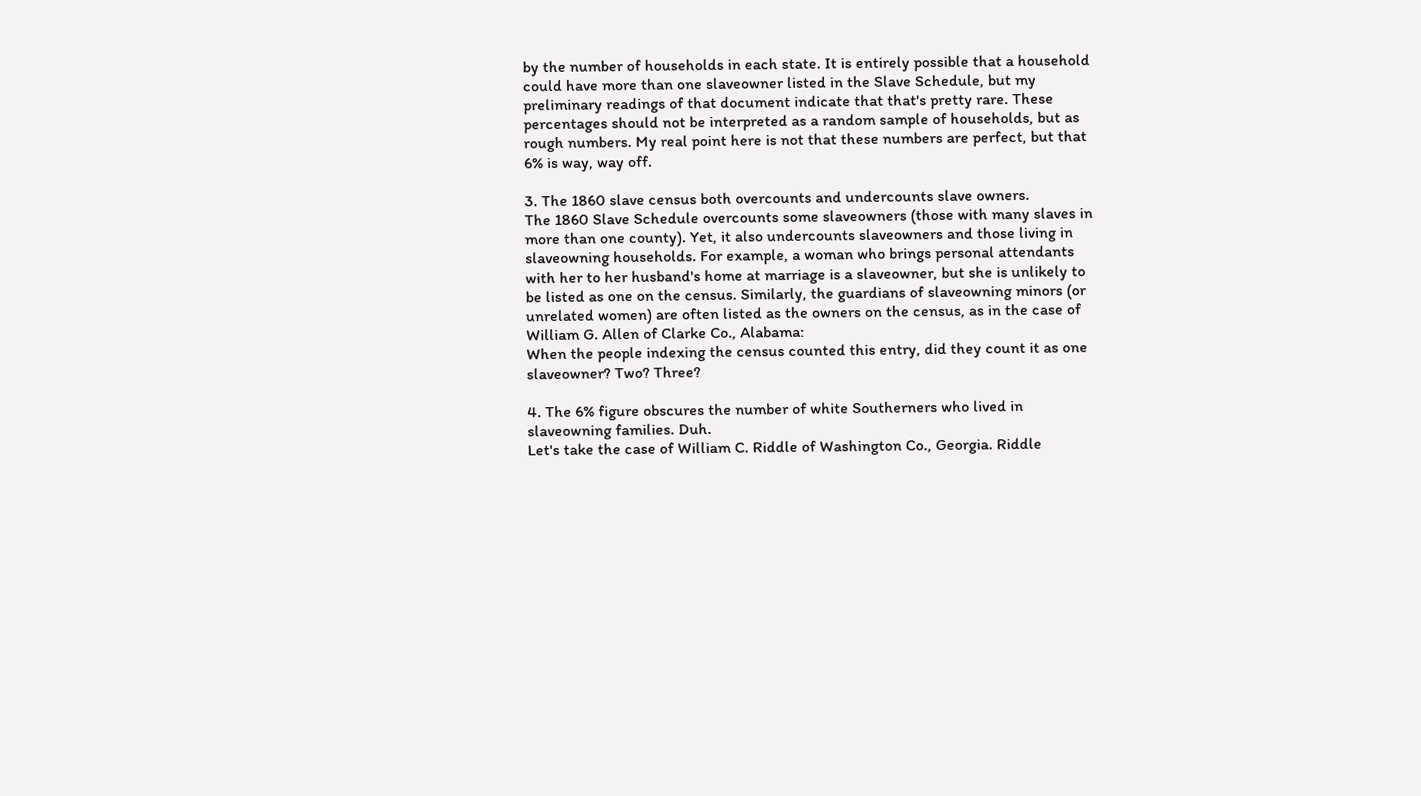by the number of households in each state. It is entirely possible that a household could have more than one slaveowner listed in the Slave Schedule, but my preliminary readings of that document indicate that that's pretty rare. These percentages should not be interpreted as a random sample of households, but as rough numbers. My real point here is not that these numbers are perfect, but that 6% is way, way off.

3. The 1860 slave census both overcounts and undercounts slave owners.
The 1860 Slave Schedule overcounts some slaveowners (those with many slaves in more than one county). Yet, it also undercounts slaveowners and those living in slaveowning households. For example, a woman who brings personal attendants with her to her husband's home at marriage is a slaveowner, but she is unlikely to be listed as one on the census. Similarly, the guardians of slaveowning minors (or unrelated women) are often listed as the owners on the census, as in the case of William G. Allen of Clarke Co., Alabama:
When the people indexing the census counted this entry, did they count it as one slaveowner? Two? Three?

4. The 6% figure obscures the number of white Southerners who lived in slaveowning families. Duh.
Let's take the case of William C. Riddle of Washington Co., Georgia. Riddle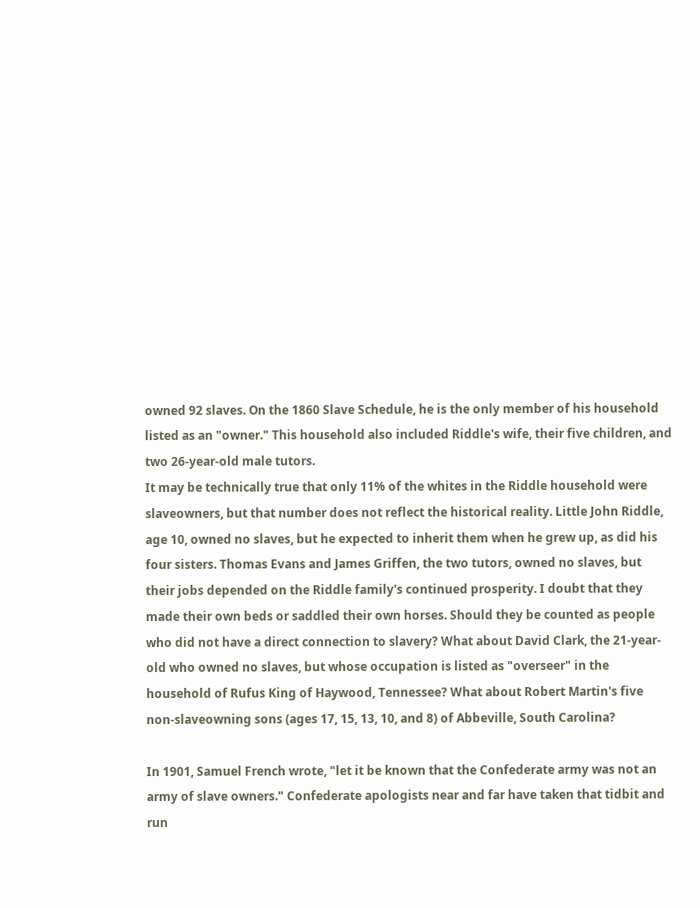owned 92 slaves. On the 1860 Slave Schedule, he is the only member of his household listed as an "owner." This household also included Riddle's wife, their five children, and two 26-year-old male tutors.
It may be technically true that only 11% of the whites in the Riddle household were slaveowners, but that number does not reflect the historical reality. Little John Riddle, age 10, owned no slaves, but he expected to inherit them when he grew up, as did his four sisters. Thomas Evans and James Griffen, the two tutors, owned no slaves, but their jobs depended on the Riddle family's continued prosperity. I doubt that they made their own beds or saddled their own horses. Should they be counted as people who did not have a direct connection to slavery? What about David Clark, the 21-year-old who owned no slaves, but whose occupation is listed as "overseer" in the household of Rufus King of Haywood, Tennessee? What about Robert Martin's five non-slaveowning sons (ages 17, 15, 13, 10, and 8) of Abbeville, South Carolina?

In 1901, Samuel French wrote, "let it be known that the Confederate army was not an army of slave owners." Confederate apologists near and far have taken that tidbit and run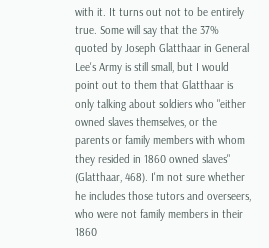with it. It turns out not to be entirely true. Some will say that the 37% quoted by Joseph Glatthaar in General Lee's Army is still small, but I would point out to them that Glatthaar is only talking about soldiers who "either owned slaves themselves, or the parents or family members with whom they resided in 1860 owned slaves" (Glatthaar, 468). I'm not sure whether he includes those tutors and overseers, who were not family members in their 1860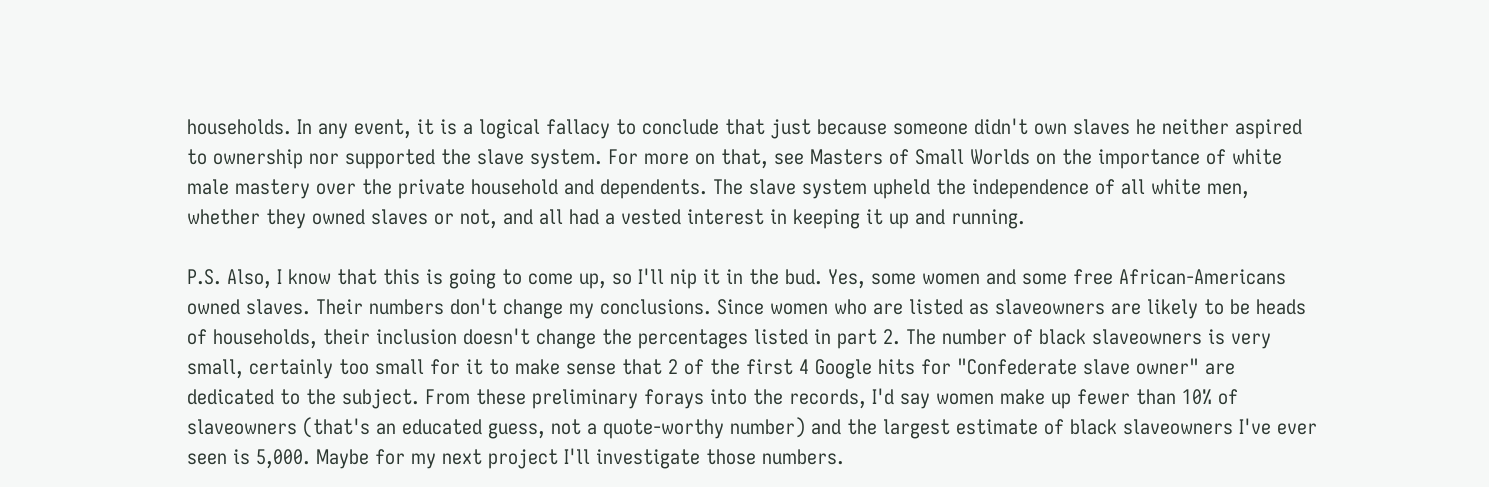households. In any event, it is a logical fallacy to conclude that just because someone didn't own slaves he neither aspired to ownership nor supported the slave system. For more on that, see Masters of Small Worlds on the importance of white male mastery over the private household and dependents. The slave system upheld the independence of all white men, whether they owned slaves or not, and all had a vested interest in keeping it up and running.

P.S. Also, I know that this is going to come up, so I'll nip it in the bud. Yes, some women and some free African-Americans owned slaves. Their numbers don't change my conclusions. Since women who are listed as slaveowners are likely to be heads of households, their inclusion doesn't change the percentages listed in part 2. The number of black slaveowners is very small, certainly too small for it to make sense that 2 of the first 4 Google hits for "Confederate slave owner" are dedicated to the subject. From these preliminary forays into the records, I'd say women make up fewer than 10% of slaveowners (that's an educated guess, not a quote-worthy number) and the largest estimate of black slaveowners I've ever seen is 5,000. Maybe for my next project I'll investigate those numbers.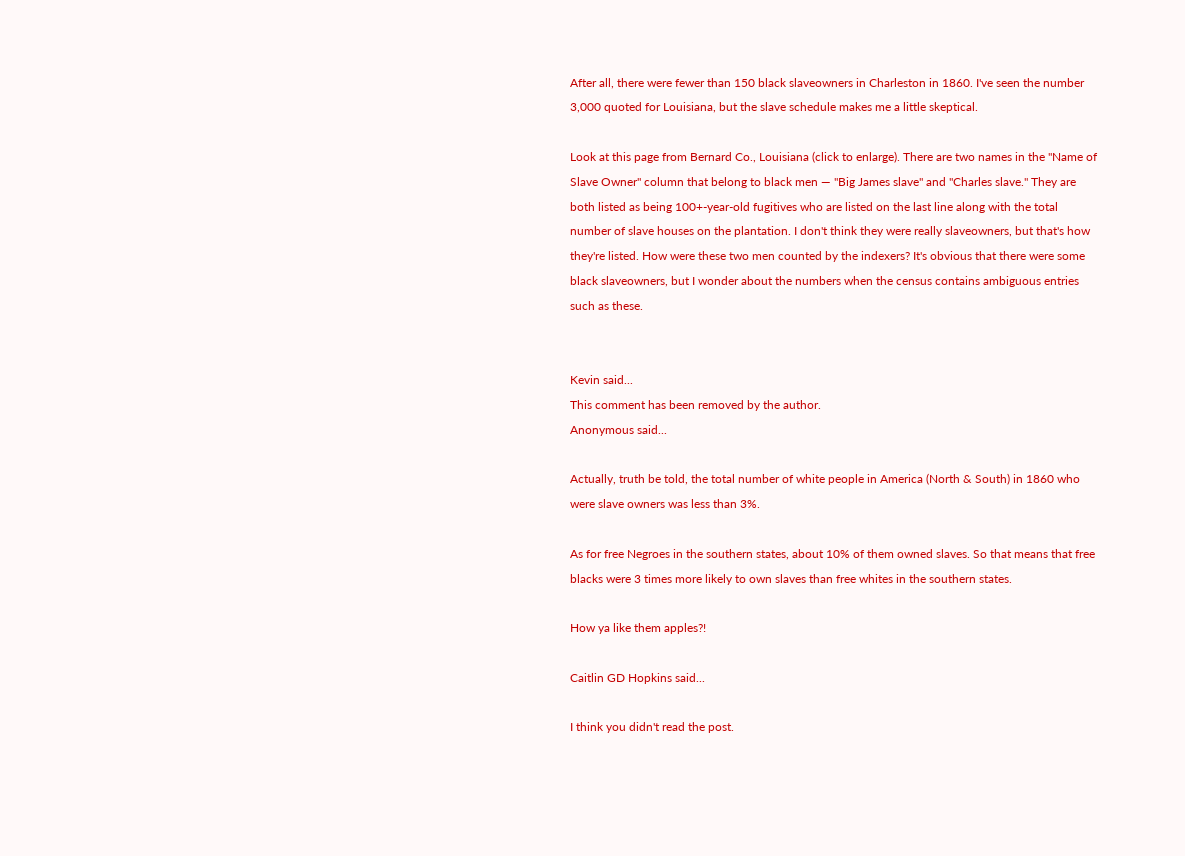After all, there were fewer than 150 black slaveowners in Charleston in 1860. I've seen the number 3,000 quoted for Louisiana, but the slave schedule makes me a little skeptical.

Look at this page from Bernard Co., Louisiana (click to enlarge). There are two names in the "Name of Slave Owner" column that belong to black men — "Big James slave" and "Charles slave." They are both listed as being 100+-year-old fugitives who are listed on the last line along with the total number of slave houses on the plantation. I don't think they were really slaveowners, but that's how they're listed. How were these two men counted by the indexers? It's obvious that there were some black slaveowners, but I wonder about the numbers when the census contains ambiguous entries such as these.


Kevin said...
This comment has been removed by the author.
Anonymous said...

Actually, truth be told, the total number of white people in America (North & South) in 1860 who were slave owners was less than 3%.

As for free Negroes in the southern states, about 10% of them owned slaves. So that means that free blacks were 3 times more likely to own slaves than free whites in the southern states.

How ya like them apples?!

Caitlin GD Hopkins said...

I think you didn't read the post.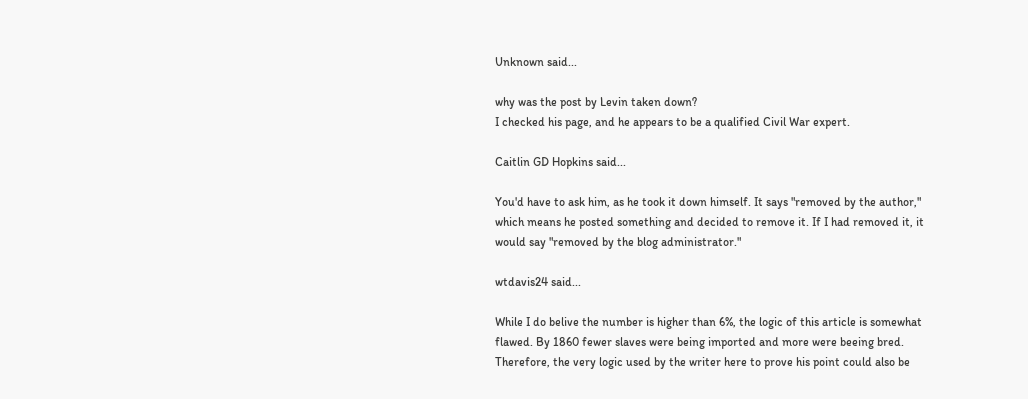Unknown said...

why was the post by Levin taken down?
I checked his page, and he appears to be a qualified Civil War expert.

Caitlin GD Hopkins said...

You'd have to ask him, as he took it down himself. It says "removed by the author," which means he posted something and decided to remove it. If I had removed it, it would say "removed by the blog administrator."

wtdavis24 said...

While I do belive the number is higher than 6%, the logic of this article is somewhat flawed. By 1860 fewer slaves were being imported and more were beeing bred. Therefore, the very logic used by the writer here to prove his point could also be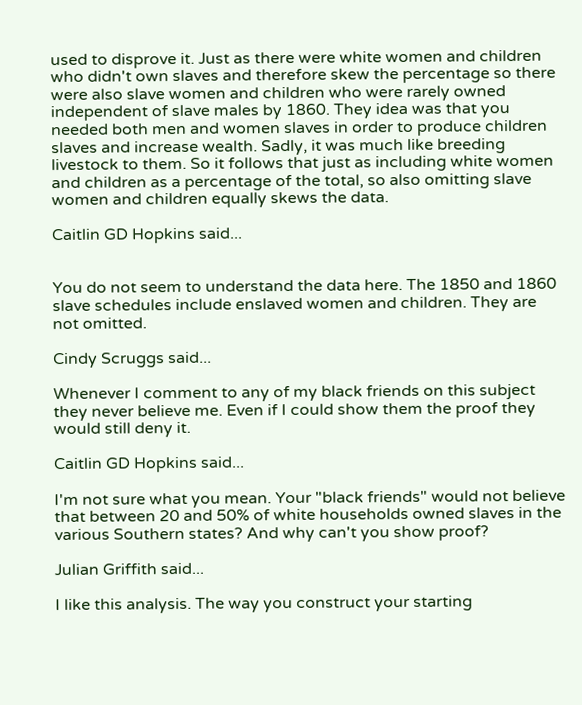used to disprove it. Just as there were white women and children who didn't own slaves and therefore skew the percentage so there were also slave women and children who were rarely owned independent of slave males by 1860. They idea was that you needed both men and women slaves in order to produce children slaves and increase wealth. Sadly, it was much like breeding livestock to them. So it follows that just as including white women and children as a percentage of the total, so also omitting slave women and children equally skews the data.

Caitlin GD Hopkins said...


You do not seem to understand the data here. The 1850 and 1860 slave schedules include enslaved women and children. They are not omitted.

Cindy Scruggs said...

Whenever I comment to any of my black friends on this subject they never believe me. Even if I could show them the proof they would still deny it.

Caitlin GD Hopkins said...

I'm not sure what you mean. Your "black friends" would not believe that between 20 and 50% of white households owned slaves in the various Southern states? And why can't you show proof?

Julian Griffith said...

I like this analysis. The way you construct your starting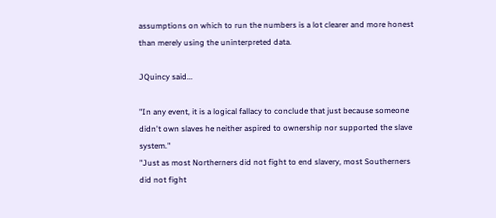assumptions on which to run the numbers is a lot clearer and more honest than merely using the uninterpreted data.

JQuincy said...

"In any event, it is a logical fallacy to conclude that just because someone didn't own slaves he neither aspired to ownership nor supported the slave system."
"Just as most Northerners did not fight to end slavery, most Southerners did not fight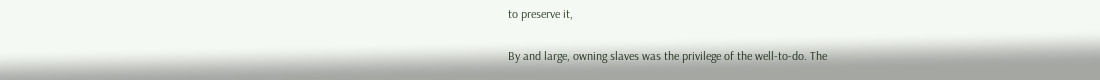to preserve it,

By and large, owning slaves was the privilege of the well-to-do. The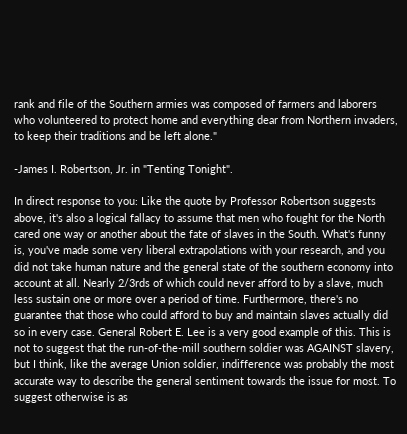rank and file of the Southern armies was composed of farmers and laborers who volunteered to protect home and everything dear from Northern invaders, to keep their traditions and be left alone."

-James I. Robertson, Jr. in "Tenting Tonight".

In direct response to you: Like the quote by Professor Robertson suggests above, it's also a logical fallacy to assume that men who fought for the North cared one way or another about the fate of slaves in the South. What's funny is, you've made some very liberal extrapolations with your research, and you did not take human nature and the general state of the southern economy into account at all. Nearly 2/3rds of which could never afford to by a slave, much less sustain one or more over a period of time. Furthermore, there's no guarantee that those who could afford to buy and maintain slaves actually did so in every case. General Robert E. Lee is a very good example of this. This is not to suggest that the run-of-the-mill southern soldier was AGAINST slavery, but I think, like the average Union soldier, indifference was probably the most accurate way to describe the general sentiment towards the issue for most. To suggest otherwise is as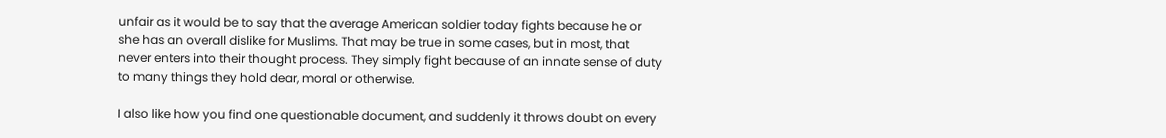unfair as it would be to say that the average American soldier today fights because he or she has an overall dislike for Muslims. That may be true in some cases, but in most, that never enters into their thought process. They simply fight because of an innate sense of duty to many things they hold dear, moral or otherwise.

I also like how you find one questionable document, and suddenly it throws doubt on every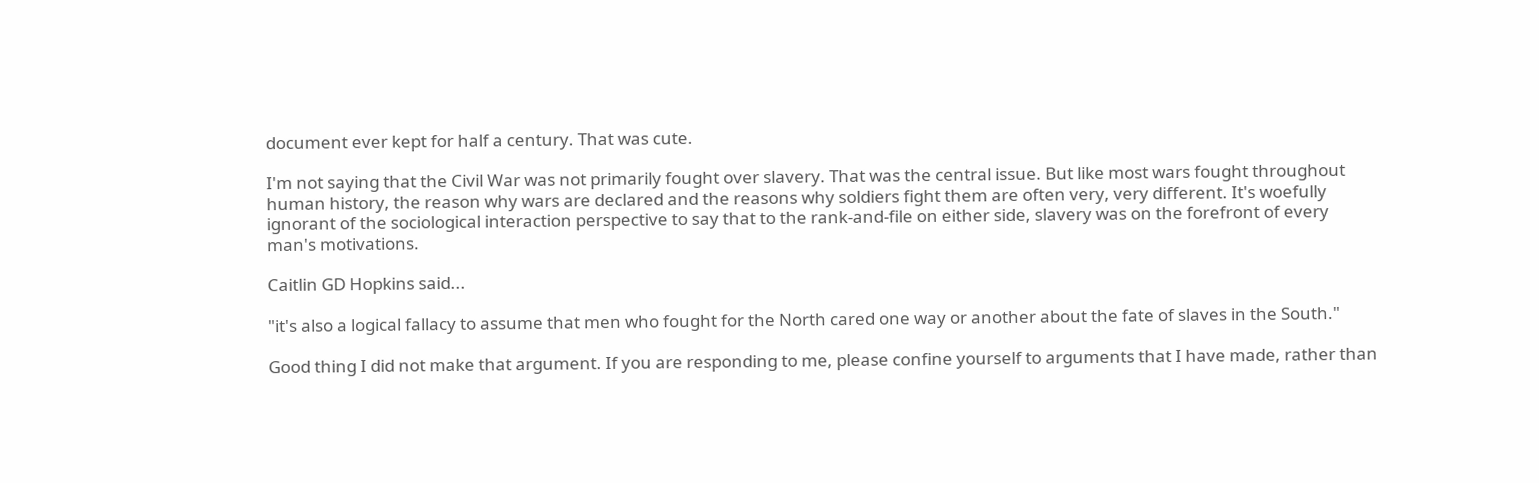document ever kept for half a century. That was cute.

I'm not saying that the Civil War was not primarily fought over slavery. That was the central issue. But like most wars fought throughout human history, the reason why wars are declared and the reasons why soldiers fight them are often very, very different. It's woefully ignorant of the sociological interaction perspective to say that to the rank-and-file on either side, slavery was on the forefront of every man's motivations.

Caitlin GD Hopkins said...

"it's also a logical fallacy to assume that men who fought for the North cared one way or another about the fate of slaves in the South."

Good thing I did not make that argument. If you are responding to me, please confine yourself to arguments that I have made, rather than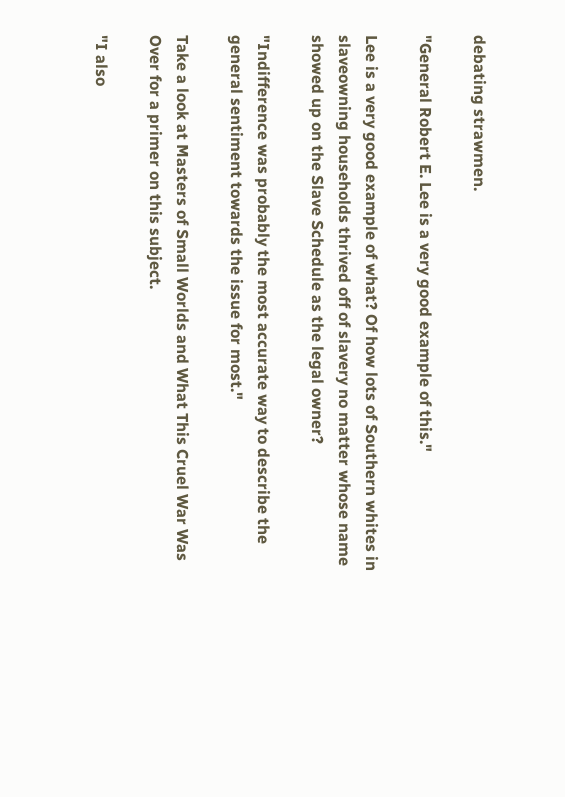debating strawmen.

"General Robert E. Lee is a very good example of this."

Lee is a very good example of what? Of how lots of Southern whites in slaveowning households thrived off of slavery no matter whose name showed up on the Slave Schedule as the legal owner?

"Indifference was probably the most accurate way to describe the general sentiment towards the issue for most."

Take a look at Masters of Small Worlds and What This Cruel War Was Over for a primer on this subject.

"I also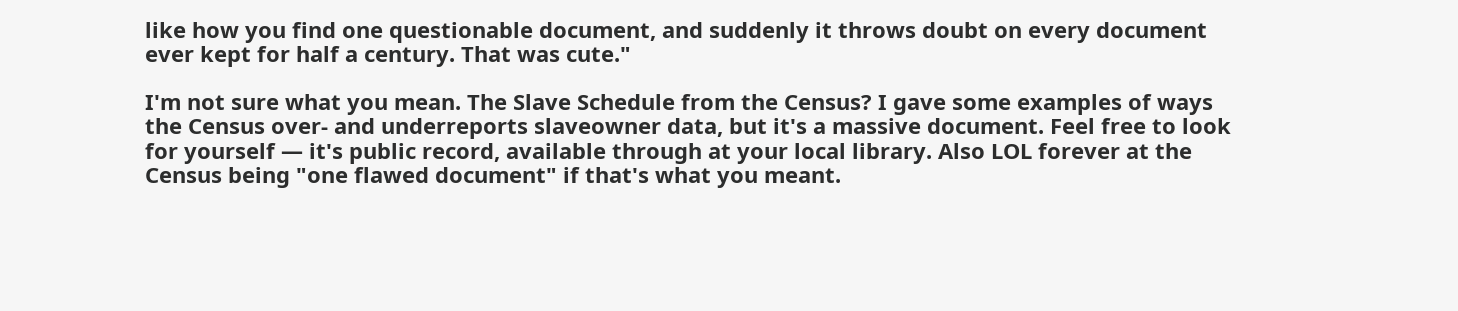like how you find one questionable document, and suddenly it throws doubt on every document ever kept for half a century. That was cute."

I'm not sure what you mean. The Slave Schedule from the Census? I gave some examples of ways the Census over- and underreports slaveowner data, but it's a massive document. Feel free to look for yourself — it's public record, available through at your local library. Also LOL forever at the Census being "one flawed document" if that's what you meant.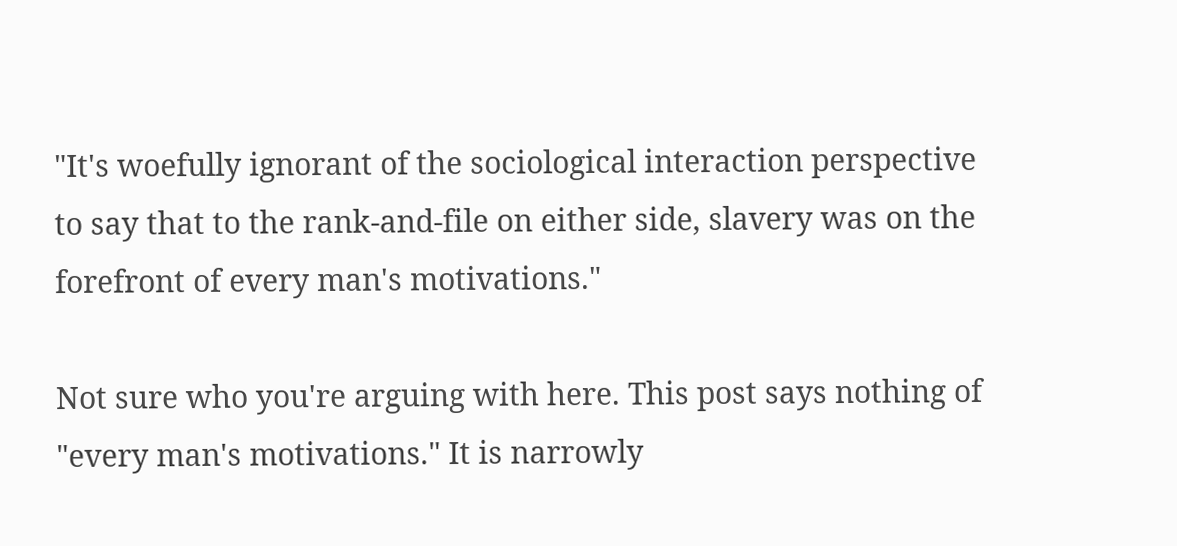"It's woefully ignorant of the sociological interaction perspective to say that to the rank-and-file on either side, slavery was on the forefront of every man's motivations."

Not sure who you're arguing with here. This post says nothing of "every man's motivations." It is narrowly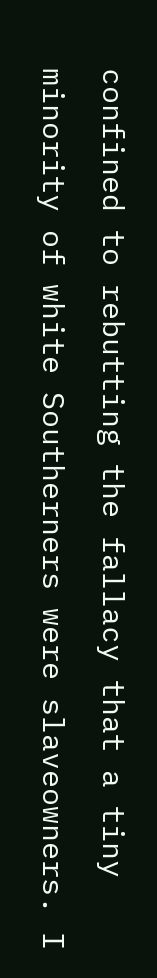confined to rebutting the fallacy that a tiny minority of white Southerners were slaveowners. I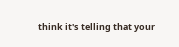think it's telling that your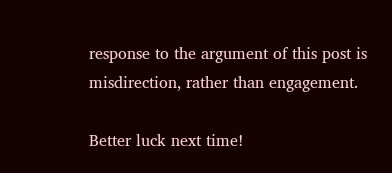response to the argument of this post is misdirection, rather than engagement.

Better luck next time!